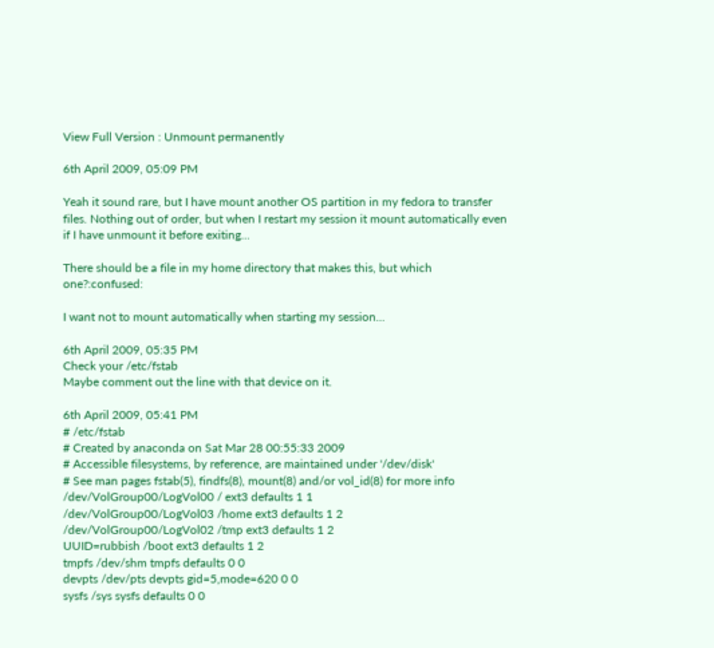View Full Version : Unmount permanently

6th April 2009, 05:09 PM

Yeah it sound rare, but I have mount another OS partition in my fedora to transfer files. Nothing out of order, but when I restart my session it mount automatically even if I have unmount it before exiting...

There should be a file in my home directory that makes this, but which one?:confused:

I want not to mount automatically when starting my session...

6th April 2009, 05:35 PM
Check your /etc/fstab
Maybe comment out the line with that device on it.

6th April 2009, 05:41 PM
# /etc/fstab
# Created by anaconda on Sat Mar 28 00:55:33 2009
# Accessible filesystems, by reference, are maintained under '/dev/disk'
# See man pages fstab(5), findfs(8), mount(8) and/or vol_id(8) for more info
/dev/VolGroup00/LogVol00 / ext3 defaults 1 1
/dev/VolGroup00/LogVol03 /home ext3 defaults 1 2
/dev/VolGroup00/LogVol02 /tmp ext3 defaults 1 2
UUID=rubbish /boot ext3 defaults 1 2
tmpfs /dev/shm tmpfs defaults 0 0
devpts /dev/pts devpts gid=5,mode=620 0 0
sysfs /sys sysfs defaults 0 0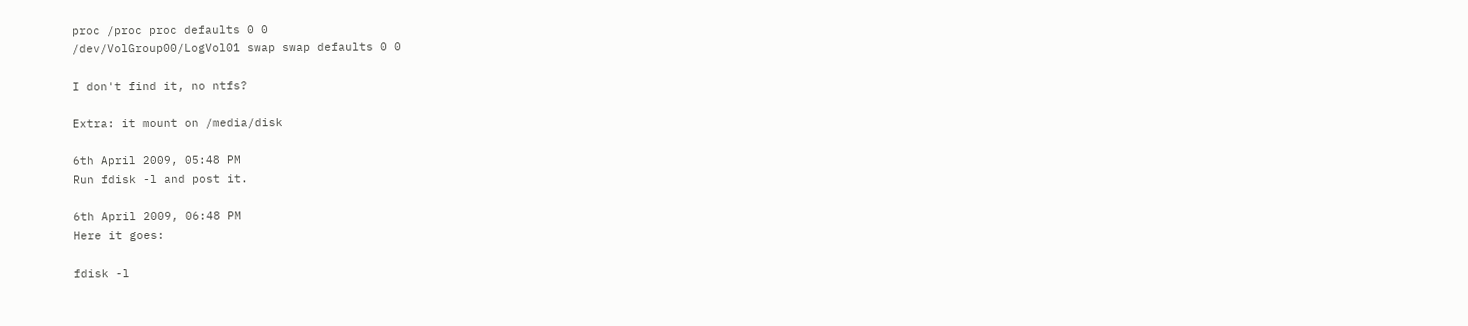proc /proc proc defaults 0 0
/dev/VolGroup00/LogVol01 swap swap defaults 0 0

I don't find it, no ntfs?

Extra: it mount on /media/disk

6th April 2009, 05:48 PM
Run fdisk -l and post it.

6th April 2009, 06:48 PM
Here it goes:

fdisk -l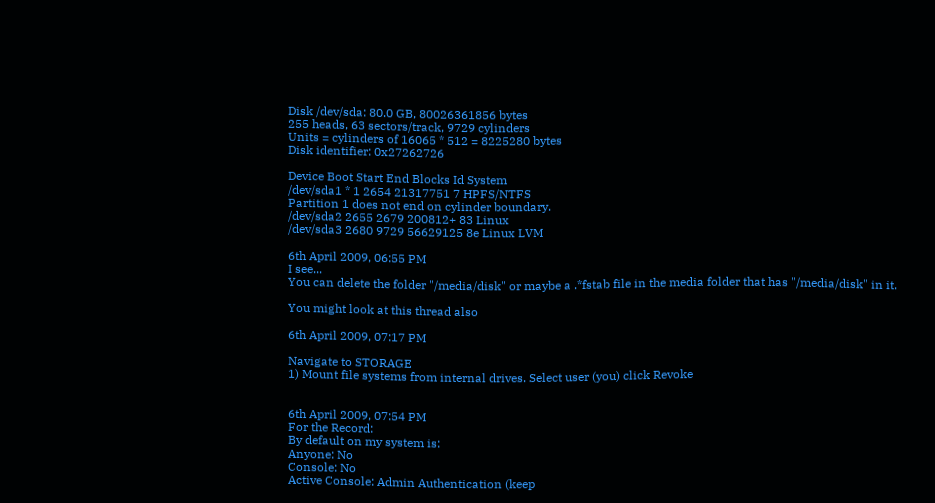Disk /dev/sda: 80.0 GB, 80026361856 bytes
255 heads, 63 sectors/track, 9729 cylinders
Units = cylinders of 16065 * 512 = 8225280 bytes
Disk identifier: 0x27262726

Device Boot Start End Blocks Id System
/dev/sda1 * 1 2654 21317751 7 HPFS/NTFS
Partition 1 does not end on cylinder boundary.
/dev/sda2 2655 2679 200812+ 83 Linux
/dev/sda3 2680 9729 56629125 8e Linux LVM

6th April 2009, 06:55 PM
I see...
You can delete the folder "/media/disk" or maybe a .*fstab file in the media folder that has "/media/disk" in it.

You might look at this thread also

6th April 2009, 07:17 PM

Navigate to STORAGE
1) Mount file systems from internal drives. Select user (you) click Revoke


6th April 2009, 07:54 PM
For the Record:
By default on my system is:
Anyone: No
Console: No
Active Console: Admin Authentication (keep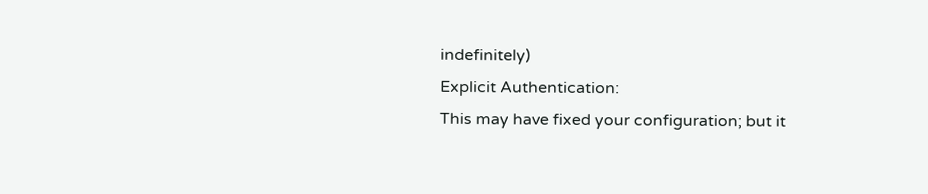indefinitely)
Explicit Authentication:
This may have fixed your configuration; but it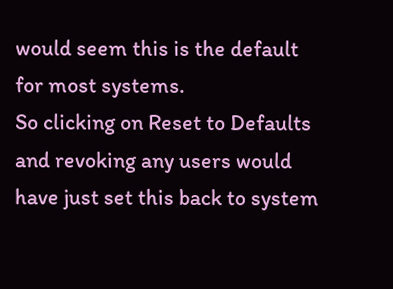would seem this is the default for most systems.
So clicking on Reset to Defaults and revoking any users would have just set this back to system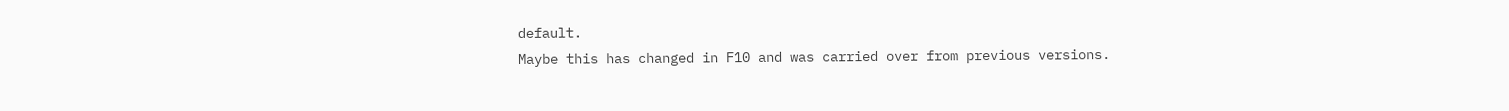default.
Maybe this has changed in F10 and was carried over from previous versions.